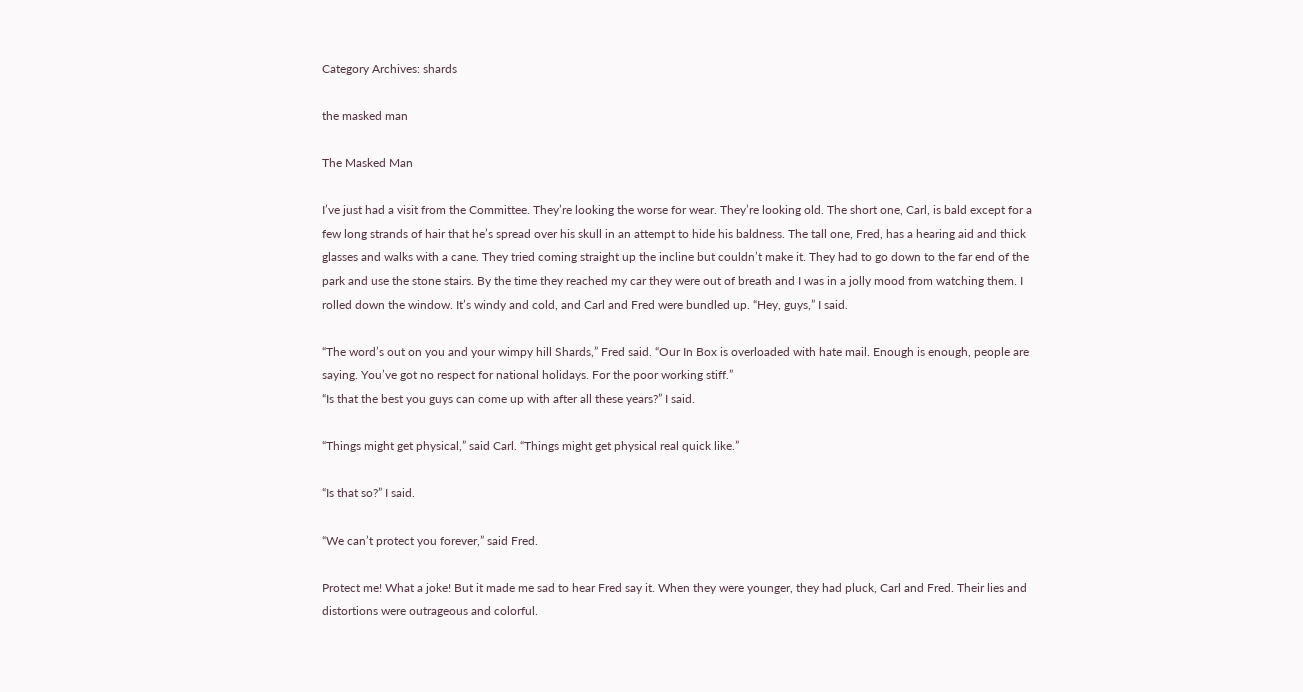Category Archives: shards

the masked man

The Masked Man

I’ve just had a visit from the Committee. They’re looking the worse for wear. They’re looking old. The short one, Carl, is bald except for a few long strands of hair that he’s spread over his skull in an attempt to hide his baldness. The tall one, Fred, has a hearing aid and thick glasses and walks with a cane. They tried coming straight up the incline but couldn’t make it. They had to go down to the far end of the park and use the stone stairs. By the time they reached my car they were out of breath and I was in a jolly mood from watching them. I rolled down the window. It’s windy and cold, and Carl and Fred were bundled up. “Hey, guys,” I said.

“The word’s out on you and your wimpy hill Shards,” Fred said. “Our In Box is overloaded with hate mail. Enough is enough, people are saying. You’ve got no respect for national holidays. For the poor working stiff.”
“Is that the best you guys can come up with after all these years?” I said.

“Things might get physical,” said Carl. “Things might get physical real quick like.”

“Is that so?” I said.

“We can’t protect you forever,” said Fred.

Protect me! What a joke! But it made me sad to hear Fred say it. When they were younger, they had pluck, Carl and Fred. Their lies and distortions were outrageous and colorful.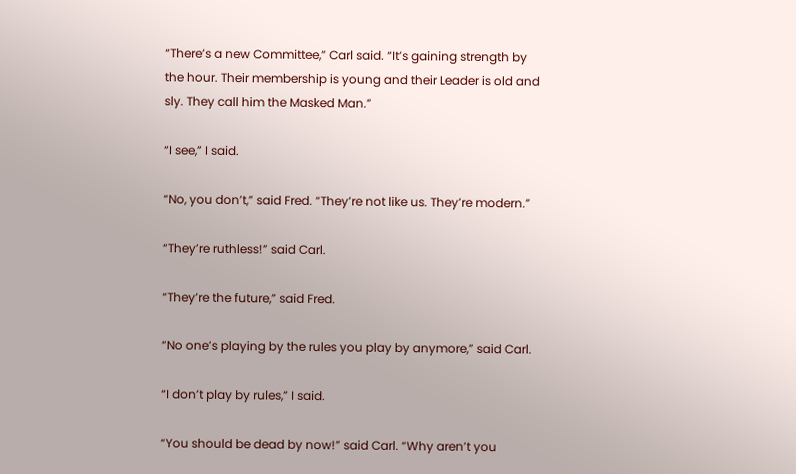“There’s a new Committee,” Carl said. “It’s gaining strength by the hour. Their membership is young and their Leader is old and sly. They call him the Masked Man.”

“I see,” I said.

“No, you don’t,” said Fred. “They’re not like us. They’re modern.”

“They’re ruthless!” said Carl.

“They’re the future,” said Fred.

“No one’s playing by the rules you play by anymore,” said Carl.

“I don’t play by rules,” I said.

“You should be dead by now!” said Carl. “Why aren’t you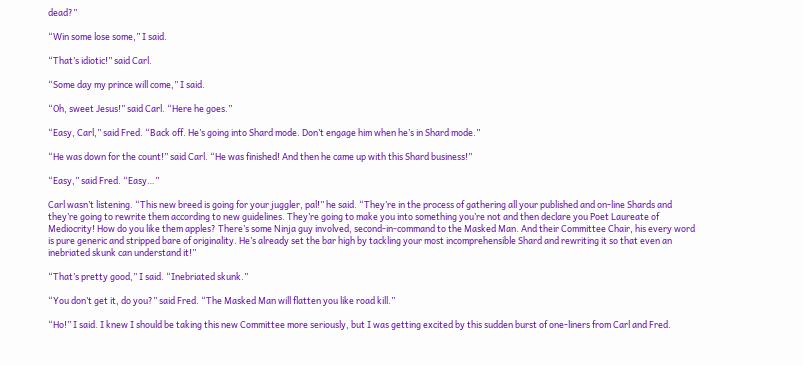dead?”

“Win some lose some,” I said.

“That’s idiotic!” said Carl.

“Some day my prince will come,” I said.

“Oh, sweet Jesus!” said Carl. “Here he goes.”

“Easy, Carl,” said Fred. “Back off. He’s going into Shard mode. Don’t engage him when he’s in Shard mode.”

“He was down for the count!” said Carl. “He was finished! And then he came up with this Shard business!”

“Easy,” said Fred. “Easy…”

Carl wasn’t listening. “This new breed is going for your juggler, pal!” he said. “They’re in the process of gathering all your published and on-line Shards and they’re going to rewrite them according to new guidelines. They’re going to make you into something you’re not and then declare you Poet Laureate of Mediocrity! How do you like them apples? There’s some Ninja guy involved, second-in-command to the Masked Man. And their Committee Chair, his every word is pure generic and stripped bare of originality. He’s already set the bar high by tackling your most incomprehensible Shard and rewriting it so that even an inebriated skunk can understand it!”

“That’s pretty good,” I said. “Inebriated skunk.”

“You don’t get it, do you?” said Fred. “The Masked Man will flatten you like road kill.”

“Ho!” I said. I knew I should be taking this new Committee more seriously, but I was getting excited by this sudden burst of one-liners from Carl and Fred.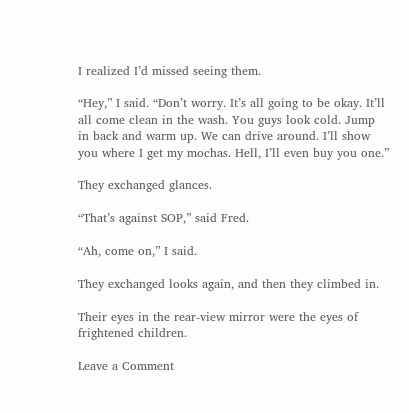I realized I’d missed seeing them.

“Hey,” I said. “Don’t worry. It’s all going to be okay. It’ll all come clean in the wash. You guys look cold. Jump in back and warm up. We can drive around. I’ll show you where I get my mochas. Hell, I’ll even buy you one.”

They exchanged glances.

“That’s against SOP,” said Fred.

“Ah, come on,” I said.

They exchanged looks again, and then they climbed in.

Their eyes in the rear-view mirror were the eyes of frightened children.

Leave a Comment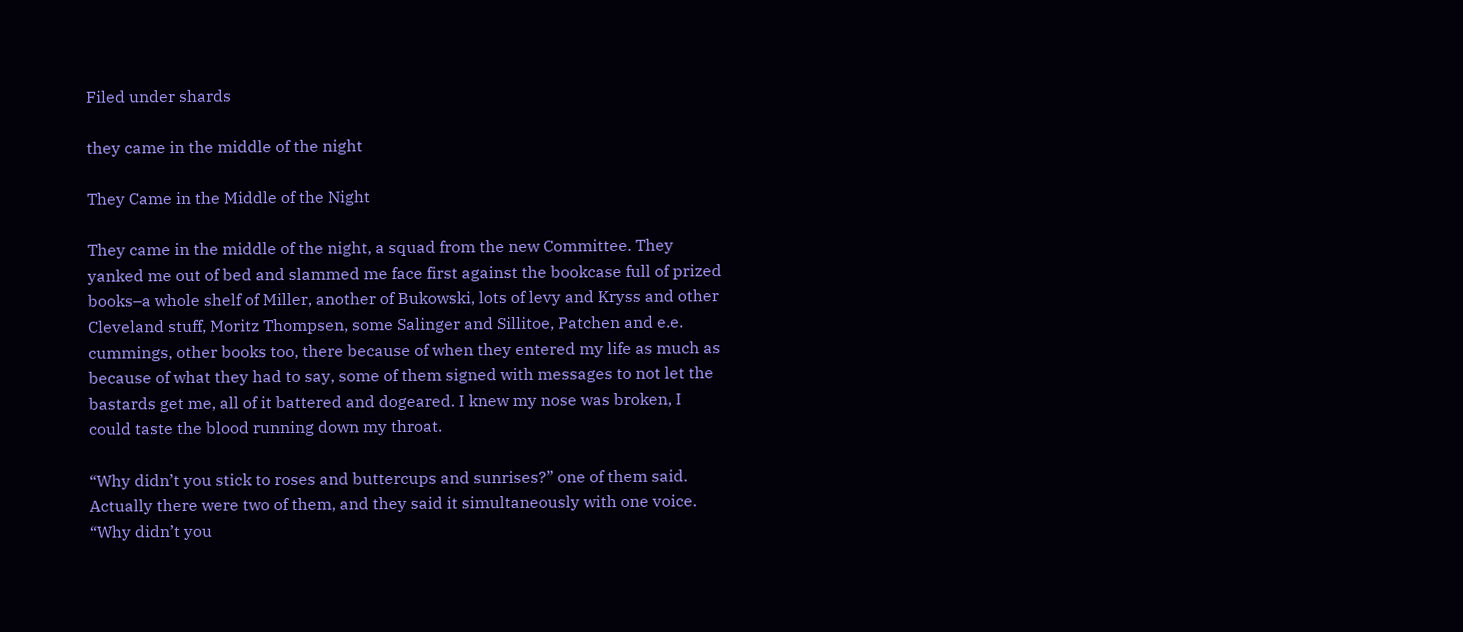Filed under shards

they came in the middle of the night

They Came in the Middle of the Night

They came in the middle of the night, a squad from the new Committee. They yanked me out of bed and slammed me face first against the bookcase full of prized books–a whole shelf of Miller, another of Bukowski, lots of levy and Kryss and other Cleveland stuff, Moritz Thompsen, some Salinger and Sillitoe, Patchen and e.e. cummings, other books too, there because of when they entered my life as much as because of what they had to say, some of them signed with messages to not let the bastards get me, all of it battered and dogeared. I knew my nose was broken, I could taste the blood running down my throat.

“Why didn’t you stick to roses and buttercups and sunrises?” one of them said. Actually there were two of them, and they said it simultaneously with one voice. “Why didn’t you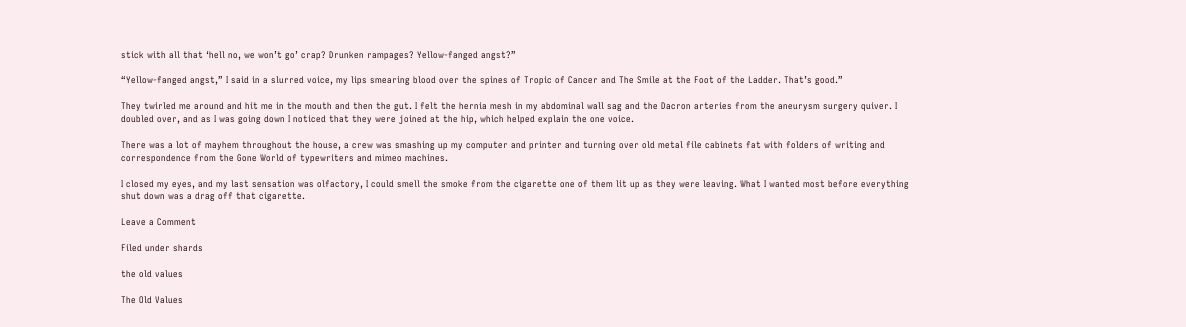stick with all that ‘hell no, we won’t go’ crap? Drunken rampages? Yellow-fanged angst?”

“Yellow-fanged angst,” I said in a slurred voice, my lips smearing blood over the spines of Tropic of Cancer and The Smile at the Foot of the Ladder. That’s good.”

They twirled me around and hit me in the mouth and then the gut. I felt the hernia mesh in my abdominal wall sag and the Dacron arteries from the aneurysm surgery quiver. I doubled over, and as I was going down I noticed that they were joined at the hip, which helped explain the one voice.

There was a lot of mayhem throughout the house, a crew was smashing up my computer and printer and turning over old metal file cabinets fat with folders of writing and correspondence from the Gone World of typewriters and mimeo machines.

I closed my eyes, and my last sensation was olfactory, I could smell the smoke from the cigarette one of them lit up as they were leaving. What I wanted most before everything shut down was a drag off that cigarette.

Leave a Comment

Filed under shards

the old values

The Old Values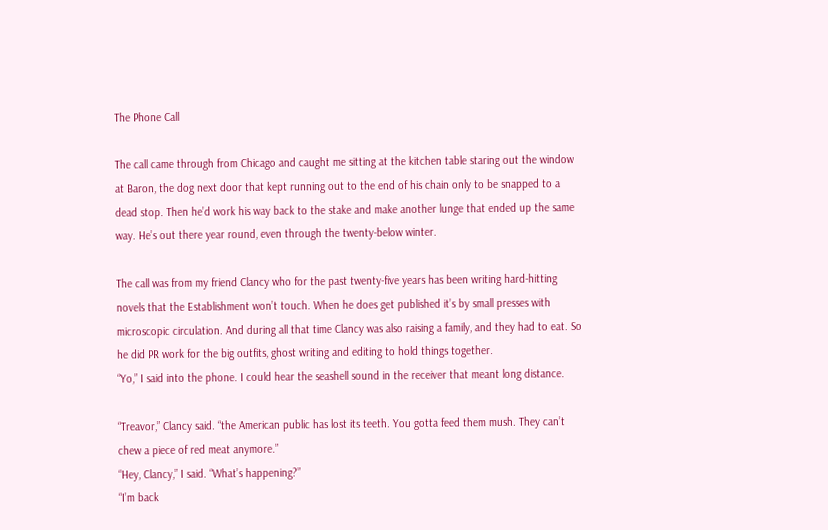The Phone Call

The call came through from Chicago and caught me sitting at the kitchen table staring out the window at Baron, the dog next door that kept running out to the end of his chain only to be snapped to a dead stop. Then he’d work his way back to the stake and make another lunge that ended up the same way. He’s out there year round, even through the twenty-below winter.

The call was from my friend Clancy who for the past twenty-five years has been writing hard-hitting novels that the Establishment won’t touch. When he does get published it’s by small presses with microscopic circulation. And during all that time Clancy was also raising a family, and they had to eat. So he did PR work for the big outfits, ghost writing and editing to hold things together.
“Yo,” I said into the phone. I could hear the seashell sound in the receiver that meant long distance.

“Treavor,” Clancy said. “the American public has lost its teeth. You gotta feed them mush. They can’t chew a piece of red meat anymore.”
“Hey, Clancy,” I said. “What’s happening?”
“I’m back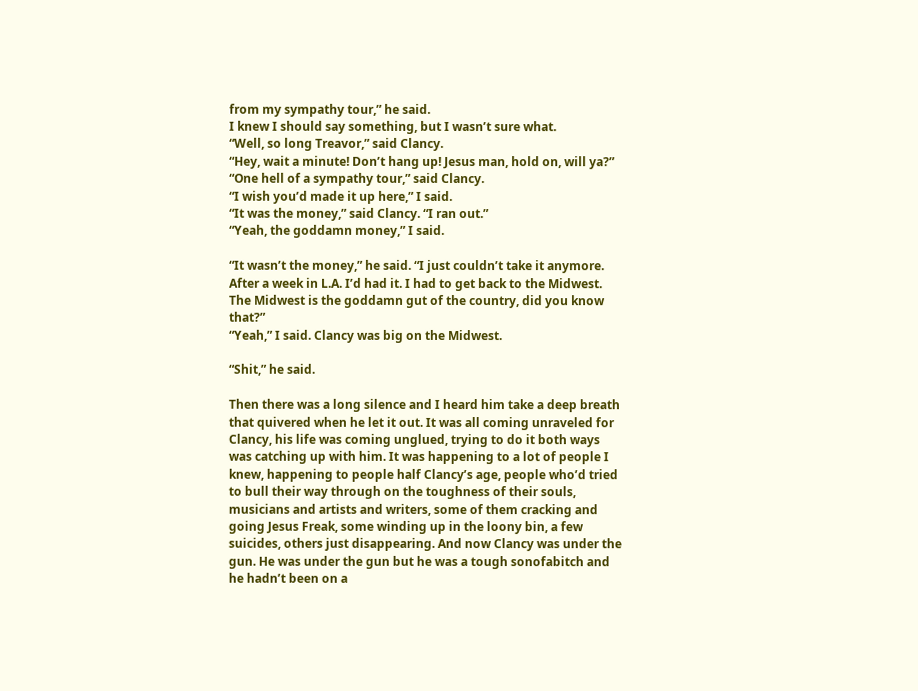from my sympathy tour,” he said.
I knew I should say something, but I wasn’t sure what.
“Well, so long Treavor,” said Clancy.
“Hey, wait a minute! Don’t hang up! Jesus man, hold on, will ya?”
“One hell of a sympathy tour,” said Clancy.
“I wish you’d made it up here,” I said.
“It was the money,” said Clancy. “I ran out.”
“Yeah, the goddamn money,” I said.

“It wasn’t the money,” he said. “I just couldn’t take it anymore. After a week in L.A. I’d had it. I had to get back to the Midwest. The Midwest is the goddamn gut of the country, did you know that?”
“Yeah,” I said. Clancy was big on the Midwest.

“Shit,” he said.

Then there was a long silence and I heard him take a deep breath that quivered when he let it out. It was all coming unraveled for Clancy, his life was coming unglued, trying to do it both ways was catching up with him. It was happening to a lot of people I knew, happening to people half Clancy’s age, people who’d tried to bull their way through on the toughness of their souls, musicians and artists and writers, some of them cracking and going Jesus Freak, some winding up in the loony bin, a few suicides, others just disappearing. And now Clancy was under the gun. He was under the gun but he was a tough sonofabitch and he hadn’t been on a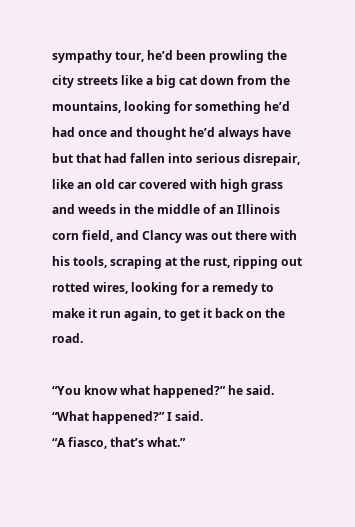sympathy tour, he’d been prowling the city streets like a big cat down from the mountains, looking for something he’d had once and thought he’d always have but that had fallen into serious disrepair, like an old car covered with high grass and weeds in the middle of an Illinois corn field, and Clancy was out there with his tools, scraping at the rust, ripping out rotted wires, looking for a remedy to make it run again, to get it back on the road.

“You know what happened?” he said.
“What happened?” I said.
“A fiasco, that’s what.”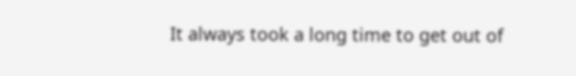It always took a long time to get out of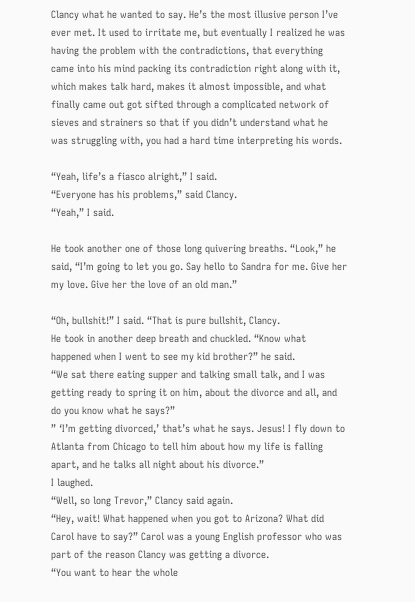Clancy what he wanted to say. He’s the most illusive person I’ve ever met. It used to irritate me, but eventually I realized he was having the problem with the contradictions, that everything came into his mind packing its contradiction right along with it, which makes talk hard, makes it almost impossible, and what finally came out got sifted through a complicated network of sieves and strainers so that if you didn’t understand what he was struggling with, you had a hard time interpreting his words.

“Yeah, life’s a fiasco alright,” I said.
“Everyone has his problems,” said Clancy.
“Yeah,” I said.

He took another one of those long quivering breaths. “Look,” he said, “I’m going to let you go. Say hello to Sandra for me. Give her my love. Give her the love of an old man.”

“Oh, bullshit!” I said. “That is pure bullshit, Clancy.
He took in another deep breath and chuckled. “Know what happened when I went to see my kid brother?” he said.
“We sat there eating supper and talking small talk, and I was getting ready to spring it on him, about the divorce and all, and do you know what he says?”
” ‘I’m getting divorced,’ that’s what he says. Jesus! I fly down to Atlanta from Chicago to tell him about how my life is falling apart, and he talks all night about his divorce.”
I laughed.
“Well, so long Trevor,” Clancy said again.
“Hey, wait! What happened when you got to Arizona? What did Carol have to say?” Carol was a young English professor who was part of the reason Clancy was getting a divorce.
“You want to hear the whole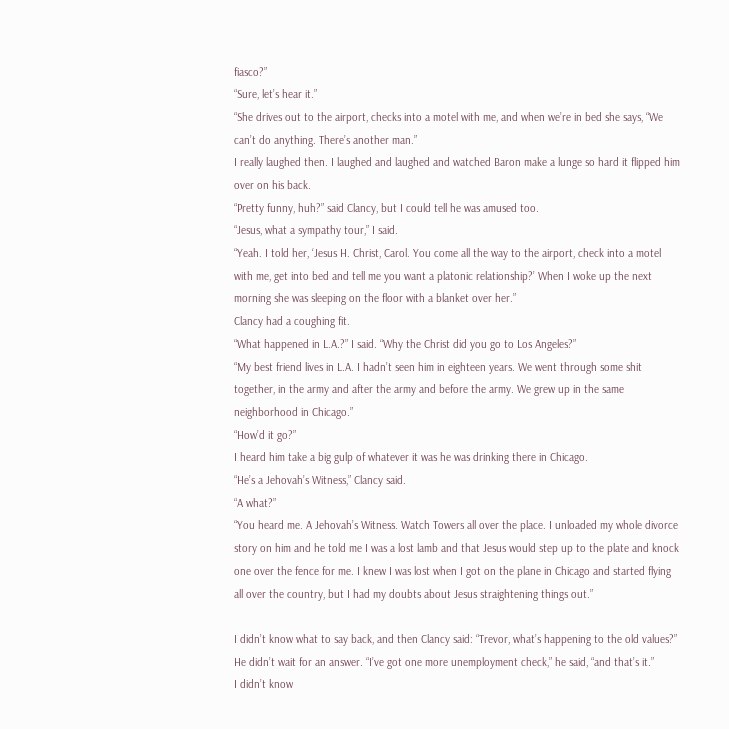fiasco?”
“Sure, let’s hear it.”
“She drives out to the airport, checks into a motel with me, and when we’re in bed she says, “We can’t do anything. There’s another man.”
I really laughed then. I laughed and laughed and watched Baron make a lunge so hard it flipped him over on his back.
“Pretty funny, huh?” said Clancy, but I could tell he was amused too.
“Jesus, what a sympathy tour,” I said.
“Yeah. I told her, ‘Jesus H. Christ, Carol. You come all the way to the airport, check into a motel with me, get into bed and tell me you want a platonic relationship?’ When I woke up the next morning she was sleeping on the floor with a blanket over her.”
Clancy had a coughing fit.
“What happened in L.A.?” I said. “Why the Christ did you go to Los Angeles?”
“My best friend lives in L.A. I hadn’t seen him in eighteen years. We went through some shit together, in the army and after the army and before the army. We grew up in the same neighborhood in Chicago.”
“How’d it go?”
I heard him take a big gulp of whatever it was he was drinking there in Chicago.
“He’s a Jehovah’s Witness,” Clancy said.
“A what?”
“You heard me. A Jehovah’s Witness. Watch Towers all over the place. I unloaded my whole divorce story on him and he told me I was a lost lamb and that Jesus would step up to the plate and knock one over the fence for me. I knew I was lost when I got on the plane in Chicago and started flying all over the country, but I had my doubts about Jesus straightening things out.”

I didn’t know what to say back, and then Clancy said: “Trevor, what’s happening to the old values?” He didn’t wait for an answer. “I’ve got one more unemployment check,” he said, “and that’s it.”
I didn’t know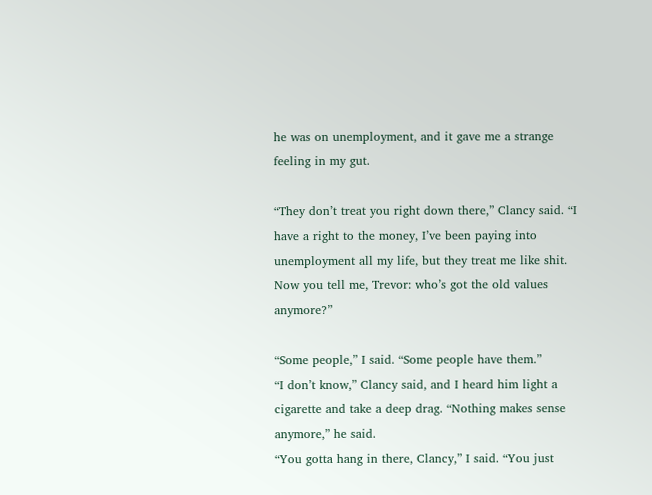he was on unemployment, and it gave me a strange feeling in my gut.

“They don’t treat you right down there,” Clancy said. “I have a right to the money, I’ve been paying into unemployment all my life, but they treat me like shit. Now you tell me, Trevor: who’s got the old values anymore?”

“Some people,” I said. “Some people have them.”
“I don’t know,” Clancy said, and I heard him light a cigarette and take a deep drag. “Nothing makes sense anymore,” he said.
“You gotta hang in there, Clancy,” I said. “You just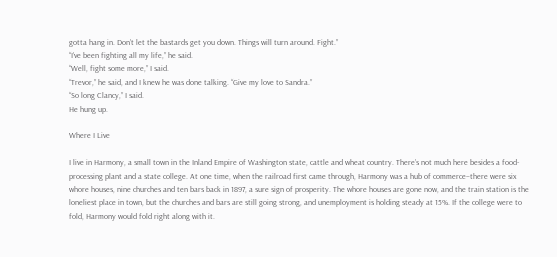gotta hang in. Don’t let the bastards get you down. Things will turn around. Fight.”
“I’ve been fighting all my life,” he said.
“Well, fight some more,” I said.
“Trevor,” he said, and I knew he was done talking. “Give my love to Sandra.”
“So long Clancy,” I said.
He hung up.

Where I Live

I live in Harmony, a small town in the Inland Empire of Washington state, cattle and wheat country. There’s not much here besides a food-processing plant and a state college. At one time, when the railroad first came through, Harmony was a hub of commerce–there were six whore houses, nine churches and ten bars back in 1897, a sure sign of prosperity. The whore houses are gone now, and the train station is the loneliest place in town, but the churches and bars are still going strong, and unemployment is holding steady at 15%. If the college were to fold, Harmony would fold right along with it.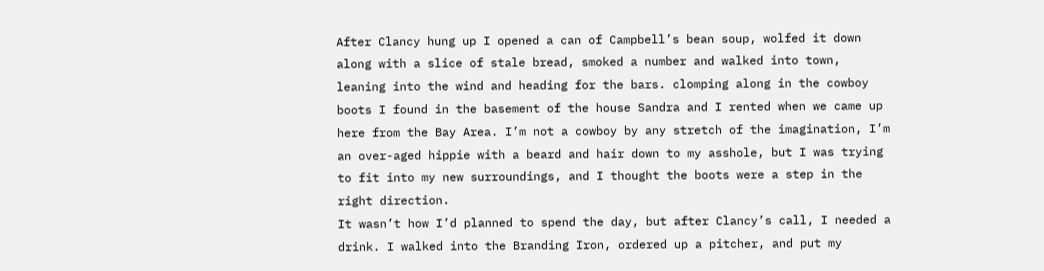After Clancy hung up I opened a can of Campbell’s bean soup, wolfed it down along with a slice of stale bread, smoked a number and walked into town, leaning into the wind and heading for the bars. clomping along in the cowboy boots I found in the basement of the house Sandra and I rented when we came up here from the Bay Area. I’m not a cowboy by any stretch of the imagination, I’m an over-aged hippie with a beard and hair down to my asshole, but I was trying to fit into my new surroundings, and I thought the boots were a step in the right direction.
It wasn’t how I’d planned to spend the day, but after Clancy’s call, I needed a drink. I walked into the Branding Iron, ordered up a pitcher, and put my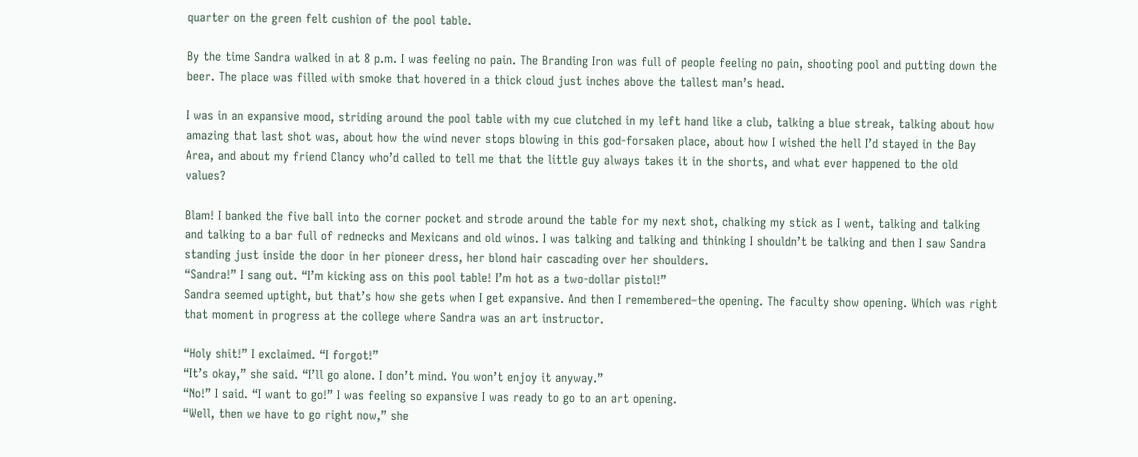quarter on the green felt cushion of the pool table.

By the time Sandra walked in at 8 p.m. I was feeling no pain. The Branding Iron was full of people feeling no pain, shooting pool and putting down the beer. The place was filled with smoke that hovered in a thick cloud just inches above the tallest man’s head.

I was in an expansive mood, striding around the pool table with my cue clutched in my left hand like a club, talking a blue streak, talking about how amazing that last shot was, about how the wind never stops blowing in this god-forsaken place, about how I wished the hell I’d stayed in the Bay Area, and about my friend Clancy who’d called to tell me that the little guy always takes it in the shorts, and what ever happened to the old values?

Blam! I banked the five ball into the corner pocket and strode around the table for my next shot, chalking my stick as I went, talking and talking and talking to a bar full of rednecks and Mexicans and old winos. I was talking and talking and thinking I shouldn’t be talking and then I saw Sandra standing just inside the door in her pioneer dress, her blond hair cascading over her shoulders.
“Sandra!” I sang out. “I’m kicking ass on this pool table! I’m hot as a two-dollar pistol!”
Sandra seemed uptight, but that’s how she gets when I get expansive. And then I remembered–the opening. The faculty show opening. Which was right that moment in progress at the college where Sandra was an art instructor.

“Holy shit!” I exclaimed. “I forgot!”
“It’s okay,” she said. “I’ll go alone. I don’t mind. You won’t enjoy it anyway.”
“No!” I said. “I want to go!” I was feeling so expansive I was ready to go to an art opening.
“Well, then we have to go right now,” she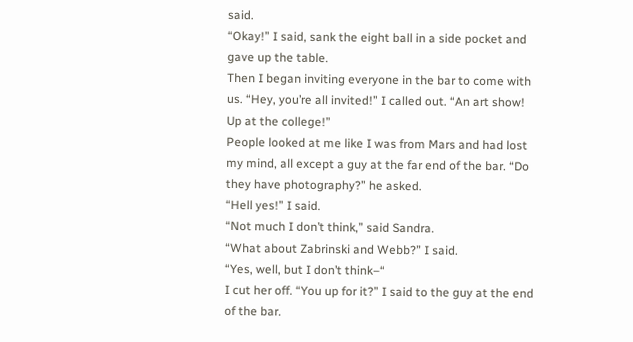said.
“Okay!” I said, sank the eight ball in a side pocket and gave up the table.
Then I began inviting everyone in the bar to come with us. “Hey, you’re all invited!” I called out. “An art show! Up at the college!”
People looked at me like I was from Mars and had lost my mind, all except a guy at the far end of the bar. “Do they have photography?” he asked.
“Hell yes!” I said.
“Not much I don’t think,” said Sandra.
“What about Zabrinski and Webb?” I said.
“Yes, well, but I don’t think–“
I cut her off. “You up for it?” I said to the guy at the end of the bar.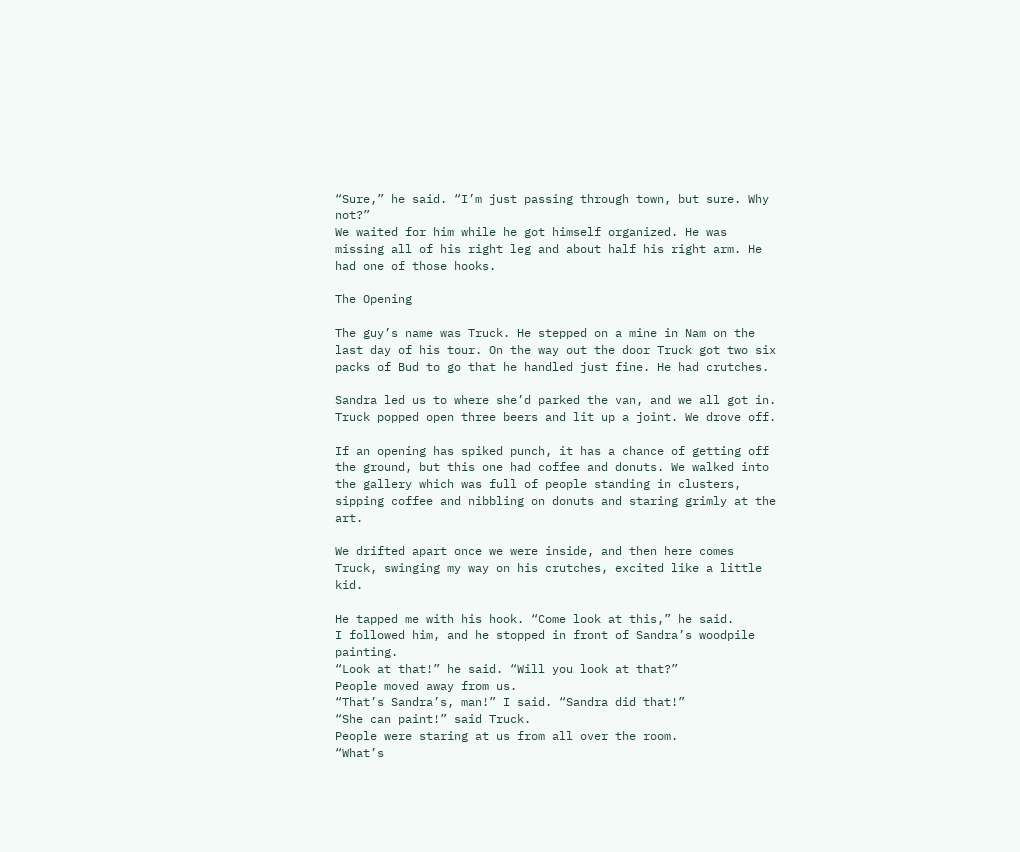“Sure,” he said. “I’m just passing through town, but sure. Why not?”
We waited for him while he got himself organized. He was missing all of his right leg and about half his right arm. He had one of those hooks.

The Opening

The guy’s name was Truck. He stepped on a mine in Nam on the last day of his tour. On the way out the door Truck got two six packs of Bud to go that he handled just fine. He had crutches.

Sandra led us to where she’d parked the van, and we all got in. Truck popped open three beers and lit up a joint. We drove off.

If an opening has spiked punch, it has a chance of getting off the ground, but this one had coffee and donuts. We walked into the gallery which was full of people standing in clusters, sipping coffee and nibbling on donuts and staring grimly at the art.

We drifted apart once we were inside, and then here comes Truck, swinging my way on his crutches, excited like a little kid.

He tapped me with his hook. “Come look at this,” he said.
I followed him, and he stopped in front of Sandra’s woodpile painting.
“Look at that!” he said. “Will you look at that?”
People moved away from us.
“That’s Sandra’s, man!” I said. “Sandra did that!”
“She can paint!” said Truck.
People were staring at us from all over the room.
“What’s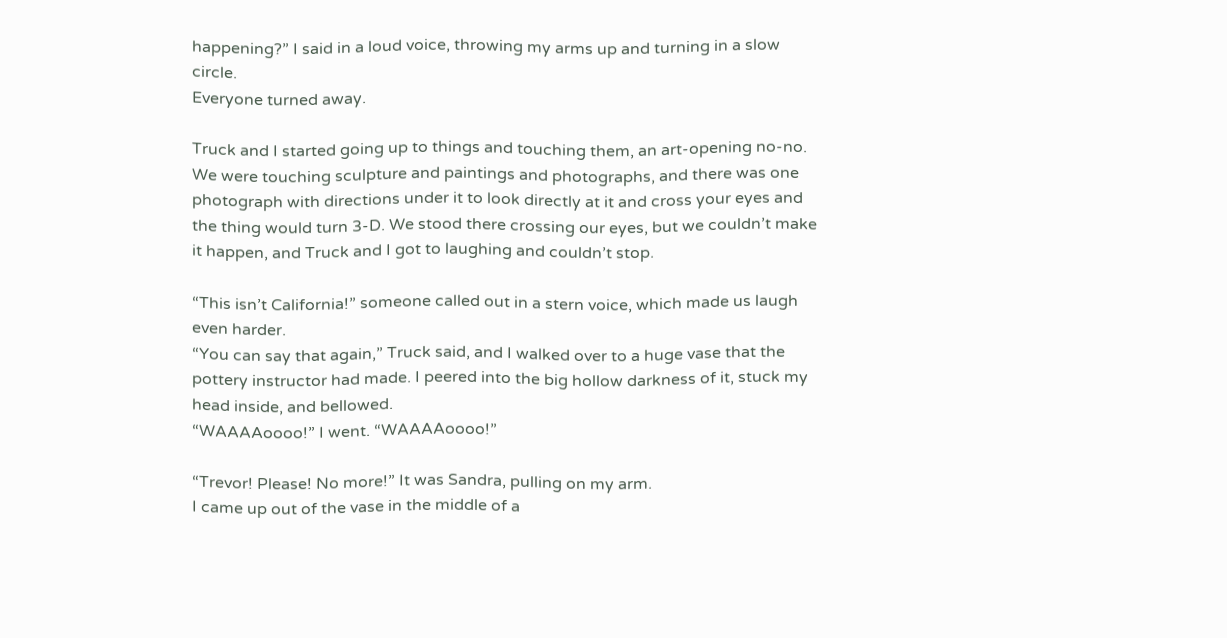happening?” I said in a loud voice, throwing my arms up and turning in a slow circle.
Everyone turned away.

Truck and I started going up to things and touching them, an art-opening no-no. We were touching sculpture and paintings and photographs, and there was one photograph with directions under it to look directly at it and cross your eyes and the thing would turn 3-D. We stood there crossing our eyes, but we couldn’t make it happen, and Truck and I got to laughing and couldn’t stop.

“This isn’t California!” someone called out in a stern voice, which made us laugh even harder.
“You can say that again,” Truck said, and I walked over to a huge vase that the pottery instructor had made. I peered into the big hollow darkness of it, stuck my head inside, and bellowed.
“WAAAAoooo!” I went. “WAAAAoooo!”

“Trevor! Please! No more!” It was Sandra, pulling on my arm.
I came up out of the vase in the middle of a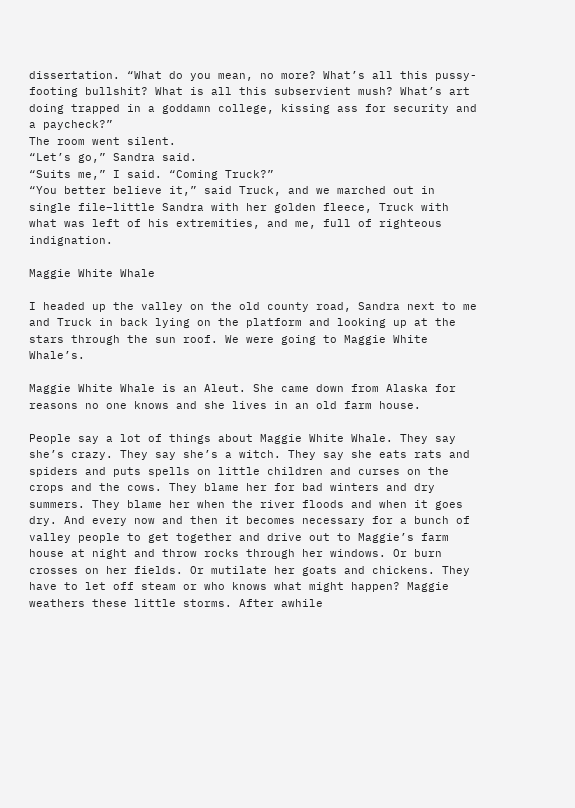dissertation. “What do you mean, no more? What’s all this pussy-footing bullshit? What is all this subservient mush? What’s art doing trapped in a goddamn college, kissing ass for security and a paycheck?”
The room went silent.
“Let’s go,” Sandra said.
“Suits me,” I said. “Coming Truck?”
“You better believe it,” said Truck, and we marched out in single file–little Sandra with her golden fleece, Truck with what was left of his extremities, and me, full of righteous indignation.

Maggie White Whale

I headed up the valley on the old county road, Sandra next to me and Truck in back lying on the platform and looking up at the stars through the sun roof. We were going to Maggie White Whale’s.

Maggie White Whale is an Aleut. She came down from Alaska for reasons no one knows and she lives in an old farm house.

People say a lot of things about Maggie White Whale. They say she’s crazy. They say she’s a witch. They say she eats rats and spiders and puts spells on little children and curses on the crops and the cows. They blame her for bad winters and dry summers. They blame her when the river floods and when it goes dry. And every now and then it becomes necessary for a bunch of valley people to get together and drive out to Maggie’s farm house at night and throw rocks through her windows. Or burn crosses on her fields. Or mutilate her goats and chickens. They have to let off steam or who knows what might happen? Maggie weathers these little storms. After awhile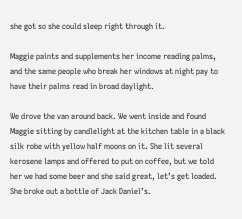she got so she could sleep right through it.

Maggie paints and supplements her income reading palms, and the same people who break her windows at night pay to have their palms read in broad daylight.

We drove the van around back. We went inside and found Maggie sitting by candlelight at the kitchen table in a black silk robe with yellow half moons on it. She lit several kerosene lamps and offered to put on coffee, but we told her we had some beer and she said great, let’s get loaded. She broke out a bottle of Jack Daniel’s.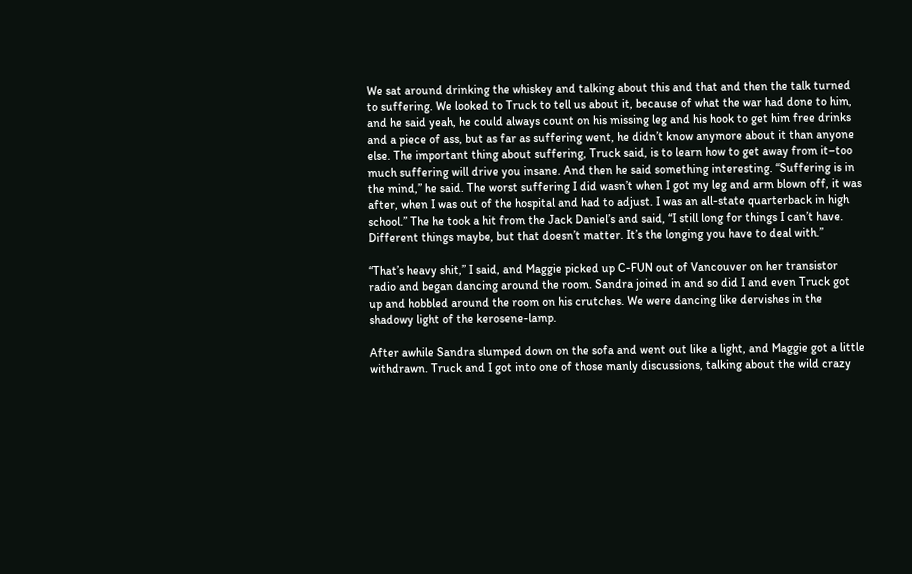We sat around drinking the whiskey and talking about this and that and then the talk turned to suffering. We looked to Truck to tell us about it, because of what the war had done to him, and he said yeah, he could always count on his missing leg and his hook to get him free drinks and a piece of ass, but as far as suffering went, he didn’t know anymore about it than anyone else. The important thing about suffering, Truck said, is to learn how to get away from it–too much suffering will drive you insane. And then he said something interesting. “Suffering is in the mind,” he said. The worst suffering I did wasn’t when I got my leg and arm blown off, it was after, when I was out of the hospital and had to adjust. I was an all-state quarterback in high school.” The he took a hit from the Jack Daniel’s and said, “I still long for things I can’t have. Different things maybe, but that doesn’t matter. It’s the longing you have to deal with.”

“That’s heavy shit,” I said, and Maggie picked up C-FUN out of Vancouver on her transistor radio and began dancing around the room. Sandra joined in and so did I and even Truck got up and hobbled around the room on his crutches. We were dancing like dervishes in the shadowy light of the kerosene-lamp.

After awhile Sandra slumped down on the sofa and went out like a light, and Maggie got a little withdrawn. Truck and I got into one of those manly discussions, talking about the wild crazy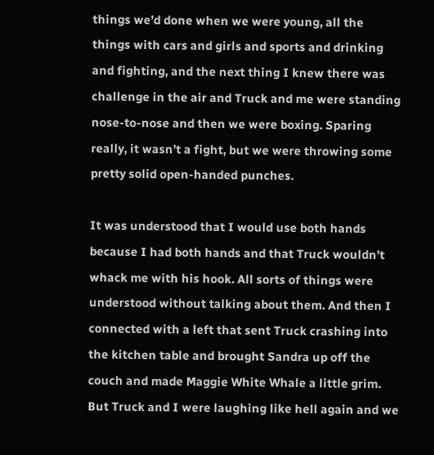things we’d done when we were young, all the things with cars and girls and sports and drinking and fighting, and the next thing I knew there was challenge in the air and Truck and me were standing nose-to-nose and then we were boxing. Sparing really, it wasn’t a fight, but we were throwing some pretty solid open-handed punches.

It was understood that I would use both hands because I had both hands and that Truck wouldn’t whack me with his hook. All sorts of things were understood without talking about them. And then I connected with a left that sent Truck crashing into the kitchen table and brought Sandra up off the couch and made Maggie White Whale a little grim. But Truck and I were laughing like hell again and we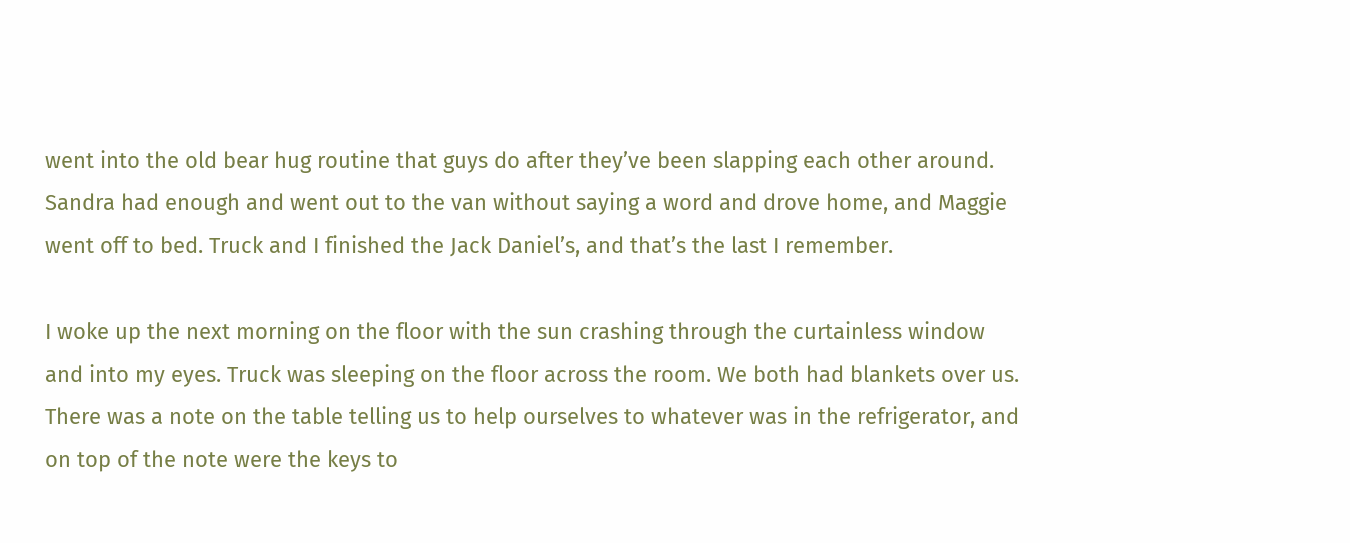went into the old bear hug routine that guys do after they’ve been slapping each other around.
Sandra had enough and went out to the van without saying a word and drove home, and Maggie went off to bed. Truck and I finished the Jack Daniel’s, and that’s the last I remember.

I woke up the next morning on the floor with the sun crashing through the curtainless window and into my eyes. Truck was sleeping on the floor across the room. We both had blankets over us. There was a note on the table telling us to help ourselves to whatever was in the refrigerator, and on top of the note were the keys to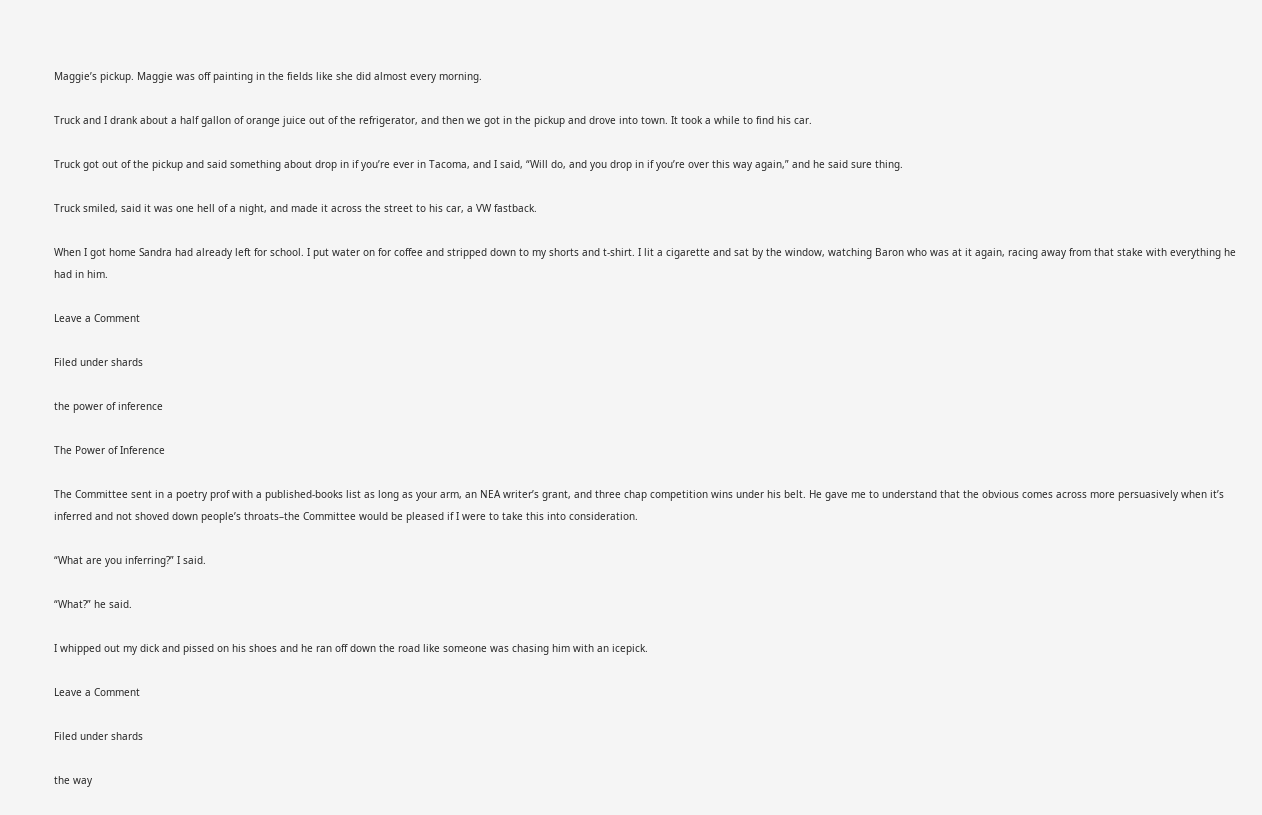Maggie’s pickup. Maggie was off painting in the fields like she did almost every morning.

Truck and I drank about a half gallon of orange juice out of the refrigerator, and then we got in the pickup and drove into town. It took a while to find his car.

Truck got out of the pickup and said something about drop in if you’re ever in Tacoma, and I said, “Will do, and you drop in if you’re over this way again,” and he said sure thing.

Truck smiled, said it was one hell of a night, and made it across the street to his car, a VW fastback.

When I got home Sandra had already left for school. I put water on for coffee and stripped down to my shorts and t-shirt. I lit a cigarette and sat by the window, watching Baron who was at it again, racing away from that stake with everything he had in him.

Leave a Comment

Filed under shards

the power of inference

The Power of Inference

The Committee sent in a poetry prof with a published-books list as long as your arm, an NEA writer’s grant, and three chap competition wins under his belt. He gave me to understand that the obvious comes across more persuasively when it’s inferred and not shoved down people’s throats–the Committee would be pleased if I were to take this into consideration.

“What are you inferring?” I said.

“What?” he said.

I whipped out my dick and pissed on his shoes and he ran off down the road like someone was chasing him with an icepick.

Leave a Comment

Filed under shards

the way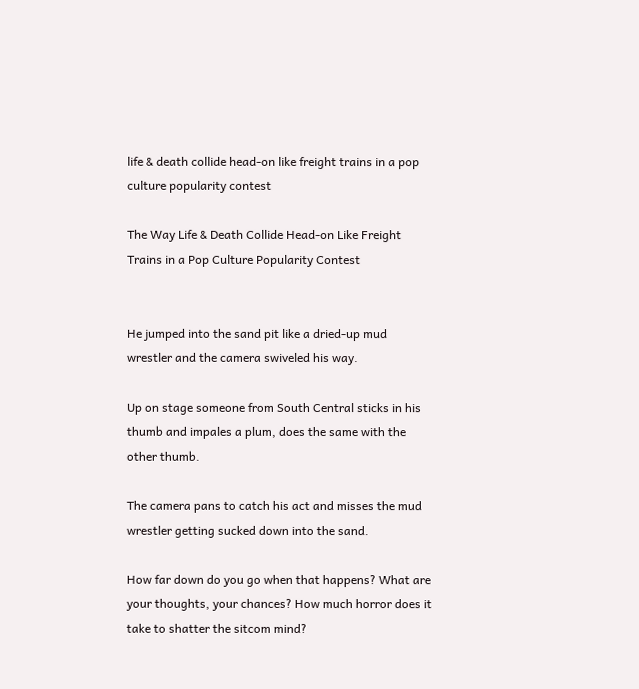life & death collide head-on like freight trains in a pop culture popularity contest

The Way Life & Death Collide Head-on Like Freight Trains in a Pop Culture Popularity Contest


He jumped into the sand pit like a dried-up mud wrestler and the camera swiveled his way.

Up on stage someone from South Central sticks in his thumb and impales a plum, does the same with the other thumb.

The camera pans to catch his act and misses the mud wrestler getting sucked down into the sand.

How far down do you go when that happens? What are your thoughts, your chances? How much horror does it take to shatter the sitcom mind?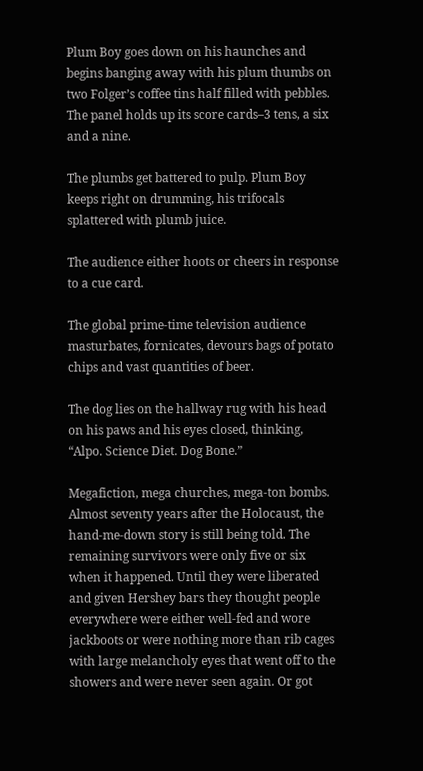Plum Boy goes down on his haunches and begins banging away with his plum thumbs on two Folger’s coffee tins half filled with pebbles. The panel holds up its score cards–3 tens, a six and a nine.

The plumbs get battered to pulp. Plum Boy keeps right on drumming, his trifocals splattered with plumb juice.

The audience either hoots or cheers in response to a cue card.

The global prime-time television audience masturbates, fornicates, devours bags of potato chips and vast quantities of beer.

The dog lies on the hallway rug with his head on his paws and his eyes closed, thinking, “Alpo. Science Diet. Dog Bone.”

Megafiction, mega churches, mega-ton bombs. Almost seventy years after the Holocaust, the hand-me-down story is still being told. The remaining survivors were only five or six when it happened. Until they were liberated and given Hershey bars they thought people everywhere were either well-fed and wore jackboots or were nothing more than rib cages with large melancholy eyes that went off to the showers and were never seen again. Or got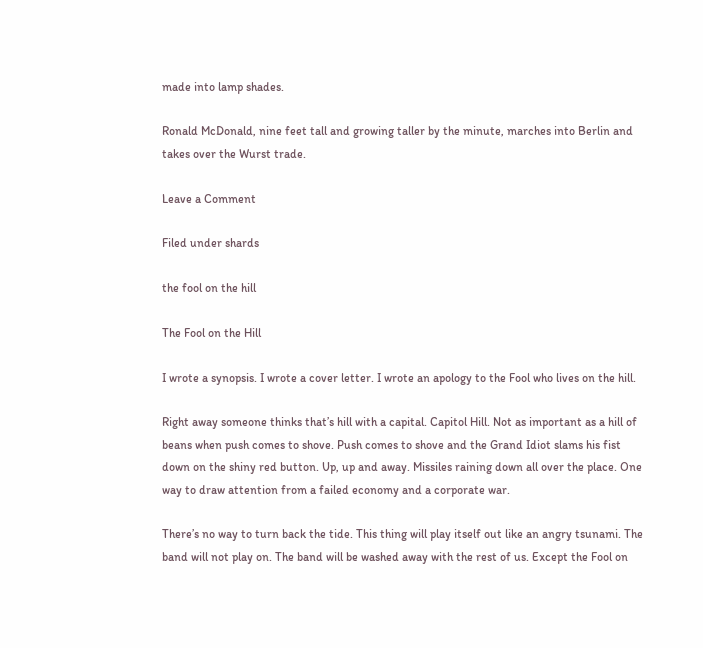made into lamp shades.

Ronald McDonald, nine feet tall and growing taller by the minute, marches into Berlin and takes over the Wurst trade.

Leave a Comment

Filed under shards

the fool on the hill

The Fool on the Hill

I wrote a synopsis. I wrote a cover letter. I wrote an apology to the Fool who lives on the hill.

Right away someone thinks that’s hill with a capital. Capitol Hill. Not as important as a hill of beans when push comes to shove. Push comes to shove and the Grand Idiot slams his fist down on the shiny red button. Up, up and away. Missiles raining down all over the place. One way to draw attention from a failed economy and a corporate war.

There’s no way to turn back the tide. This thing will play itself out like an angry tsunami. The band will not play on. The band will be washed away with the rest of us. Except the Fool on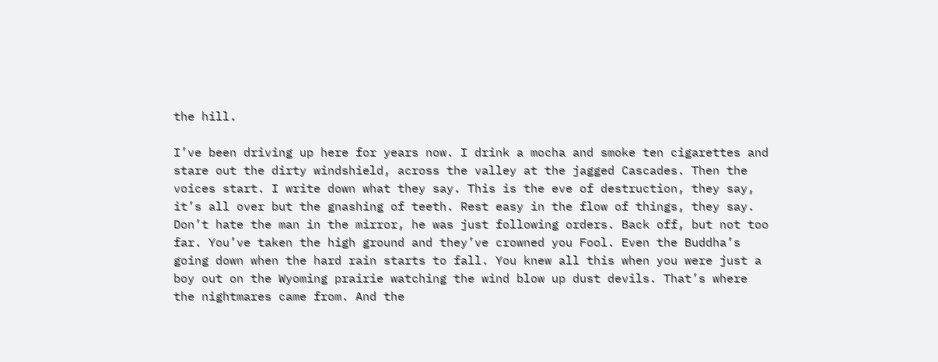the hill.

I’ve been driving up here for years now. I drink a mocha and smoke ten cigarettes and stare out the dirty windshield, across the valley at the jagged Cascades. Then the voices start. I write down what they say. This is the eve of destruction, they say, it’s all over but the gnashing of teeth. Rest easy in the flow of things, they say. Don’t hate the man in the mirror, he was just following orders. Back off, but not too far. You’ve taken the high ground and they’ve crowned you Fool. Even the Buddha’s going down when the hard rain starts to fall. You knew all this when you were just a boy out on the Wyoming prairie watching the wind blow up dust devils. That’s where the nightmares came from. And the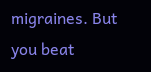migraines. But you beat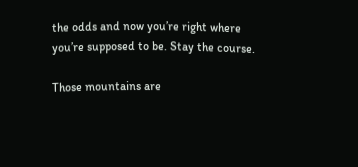the odds and now you’re right where you’re supposed to be. Stay the course.

Those mountains are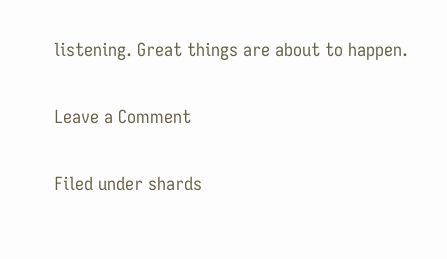listening. Great things are about to happen.

Leave a Comment

Filed under shards